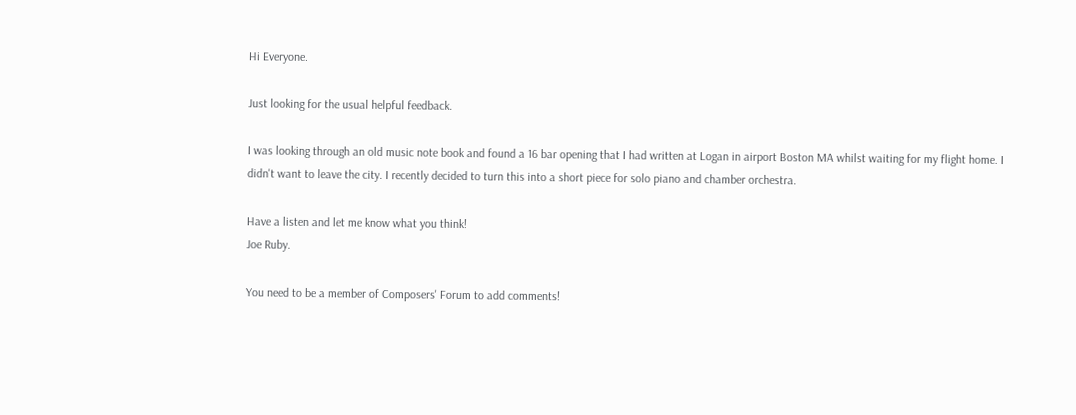Hi Everyone.

Just looking for the usual helpful feedback.

I was looking through an old music note book and found a 16 bar opening that I had written at Logan in airport Boston MA whilst waiting for my flight home. I didn't want to leave the city. I recently decided to turn this into a short piece for solo piano and chamber orchestra.

Have a listen and let me know what you think!
Joe Ruby.

You need to be a member of Composers' Forum to add comments!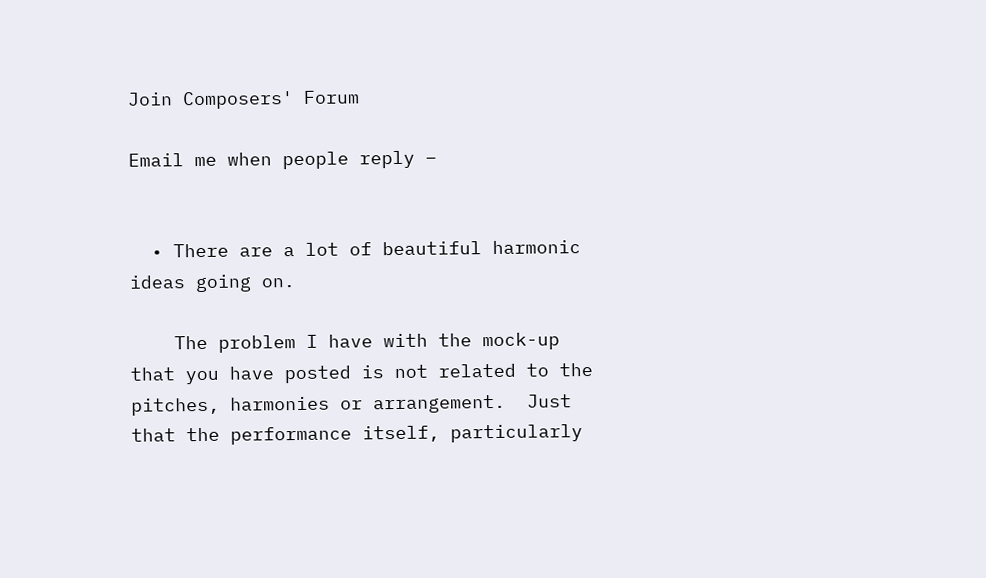Join Composers' Forum

Email me when people reply –


  • There are a lot of beautiful harmonic ideas going on.

    The problem I have with the mock-up that you have posted is not related to the pitches, harmonies or arrangement.  Just that the performance itself, particularly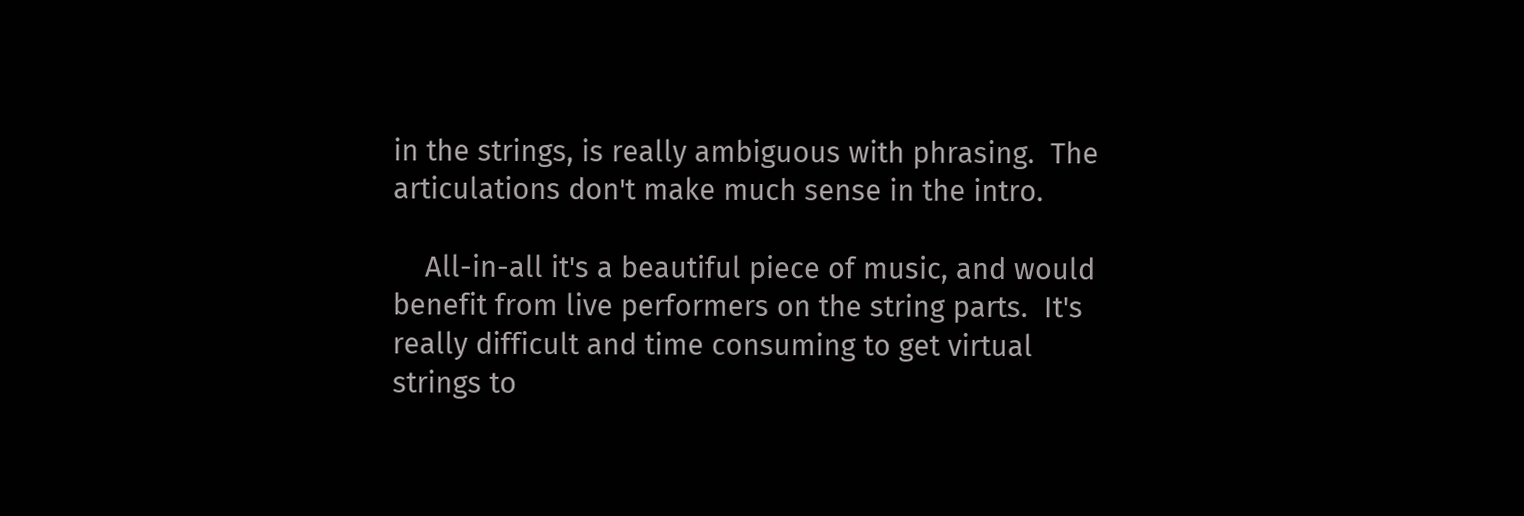in the strings, is really ambiguous with phrasing.  The articulations don't make much sense in the intro.

    All-in-all it's a beautiful piece of music, and would benefit from live performers on the string parts.  It's really difficult and time consuming to get virtual strings to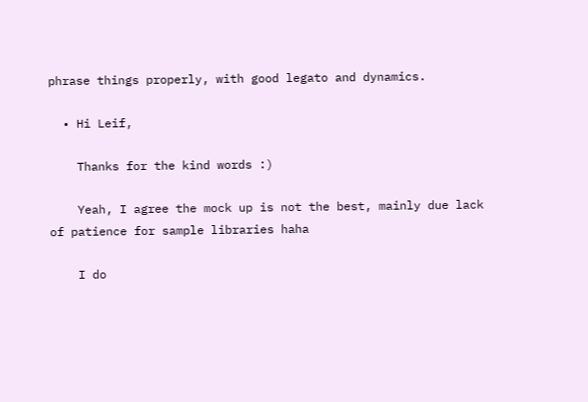phrase things properly, with good legato and dynamics.

  • Hi Leif,

    Thanks for the kind words :)

    Yeah, I agree the mock up is not the best, mainly due lack of patience for sample libraries haha

    I do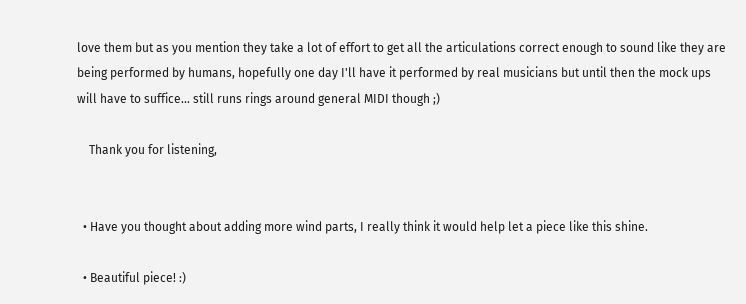love them but as you mention they take a lot of effort to get all the articulations correct enough to sound like they are being performed by humans, hopefully one day I'll have it performed by real musicians but until then the mock ups will have to suffice... still runs rings around general MIDI though ;)

    Thank you for listening,


  • Have you thought about adding more wind parts, I really think it would help let a piece like this shine.

  • Beautiful piece! :)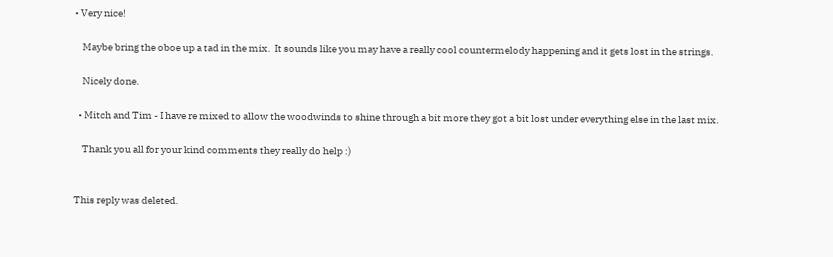• Very nice!

    Maybe bring the oboe up a tad in the mix.  It sounds like you may have a really cool countermelody happening and it gets lost in the strings.

    Nicely done.

  • Mitch and Tim - I have re mixed to allow the woodwinds to shine through a bit more they got a bit lost under everything else in the last mix.

    Thank you all for your kind comments they really do help :)


This reply was deleted.